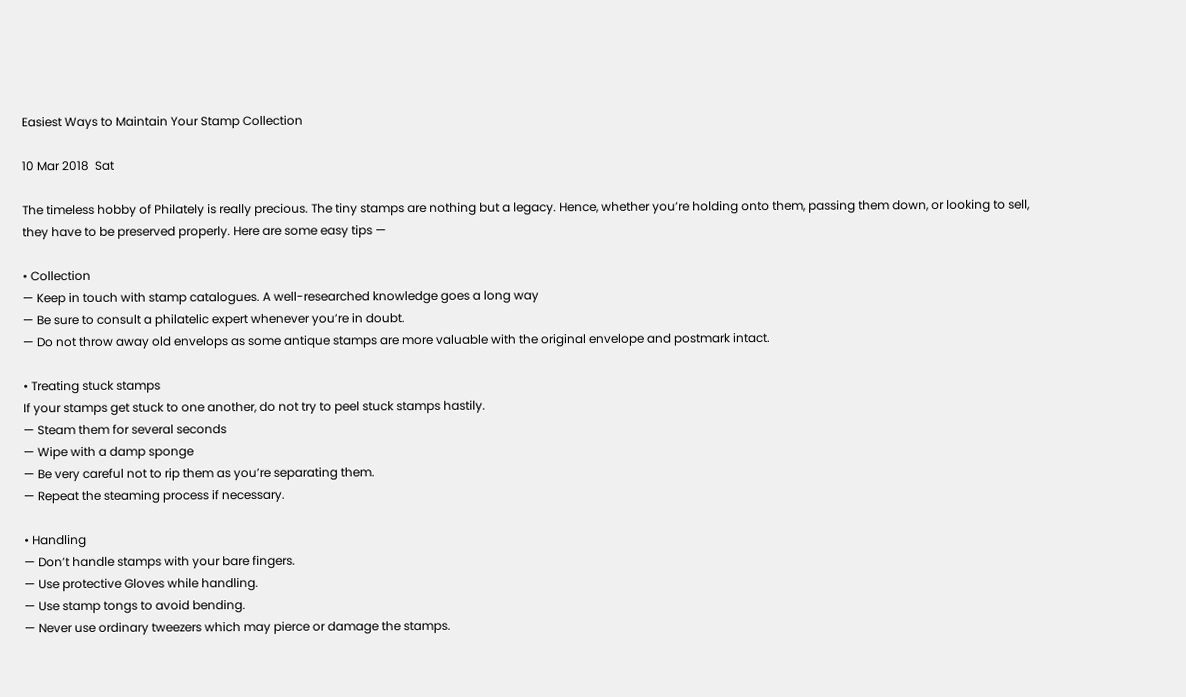Easiest Ways to Maintain Your Stamp Collection

10 Mar 2018  Sat

The timeless hobby of Philately is really precious. The tiny stamps are nothing but a legacy. Hence, whether you’re holding onto them, passing them down, or looking to sell, they have to be preserved properly. Here are some easy tips —

• Collection
— Keep in touch with stamp catalogues. A well-researched knowledge goes a long way
— Be sure to consult a philatelic expert whenever you’re in doubt.
— Do not throw away old envelops as some antique stamps are more valuable with the original envelope and postmark intact.

• Treating stuck stamps
If your stamps get stuck to one another, do not try to peel stuck stamps hastily.
— Steam them for several seconds
— Wipe with a damp sponge
— Be very careful not to rip them as you’re separating them.
— Repeat the steaming process if necessary.

• Handling
— Don’t handle stamps with your bare fingers.
— Use protective Gloves while handling.
— Use stamp tongs to avoid bending.
— Never use ordinary tweezers which may pierce or damage the stamps.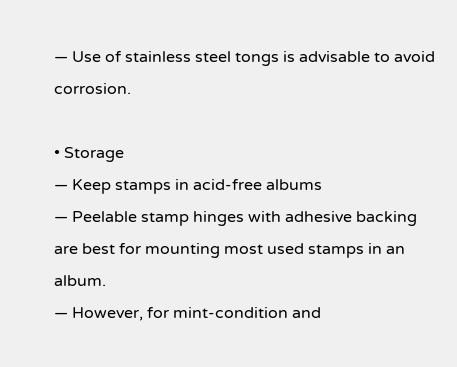— Use of stainless steel tongs is advisable to avoid corrosion.

• Storage
— Keep stamps in acid-free albums
— Peelable stamp hinges with adhesive backing are best for mounting most used stamps in an album.
— However, for mint-condition and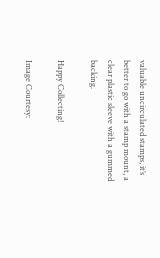valuable uncirculated stamps, it’s better to go with a stamp mount, a clear plastic sleeve with a gummed backing.

Happy Collecting!

Image Courtesy: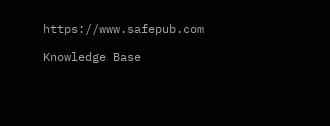https://www.safepub.com

Knowledge Base